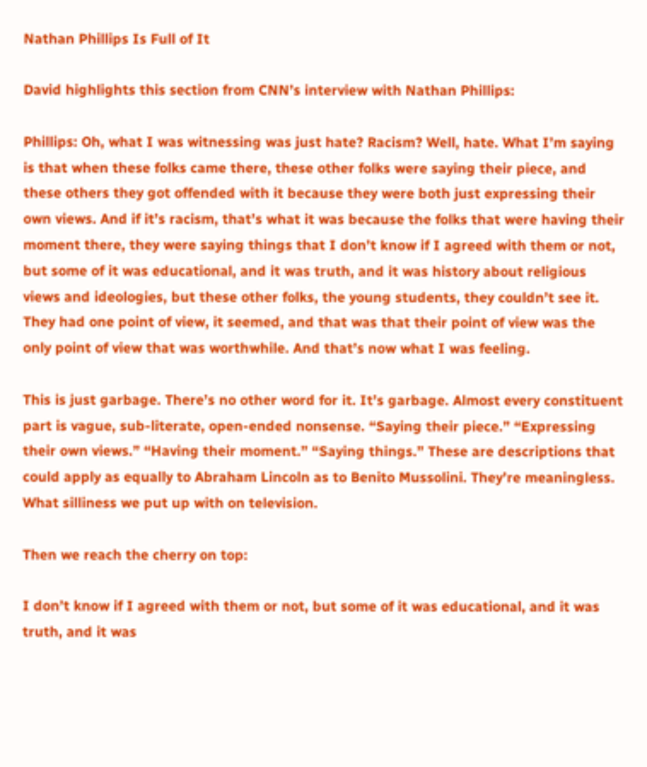Nathan Phillips Is Full of It

David highlights this section from CNN’s interview with Nathan Phillips:

Phillips: Oh, what I was witnessing was just hate? Racism? Well, hate. What I’m saying is that when these folks came there, these other folks were saying their piece, and these others they got offended with it because they were both just expressing their own views. And if it’s racism, that’s what it was because the folks that were having their moment there, they were saying things that I don’t know if I agreed with them or not, but some of it was educational, and it was truth, and it was history about religious views and ideologies, but these other folks, the young students, they couldn’t see it. They had one point of view, it seemed, and that was that their point of view was the only point of view that was worthwhile. And that’s now what I was feeling.

This is just garbage. There’s no other word for it. It’s garbage. Almost every constituent part is vague, sub-literate, open-ended nonsense. “Saying their piece.” “Expressing their own views.” “Having their moment.” “Saying things.” These are descriptions that could apply as equally to Abraham Lincoln as to Benito Mussolini. They’re meaningless. What silliness we put up with on television.

Then we reach the cherry on top:

I don’t know if I agreed with them or not, but some of it was educational, and it was truth, and it was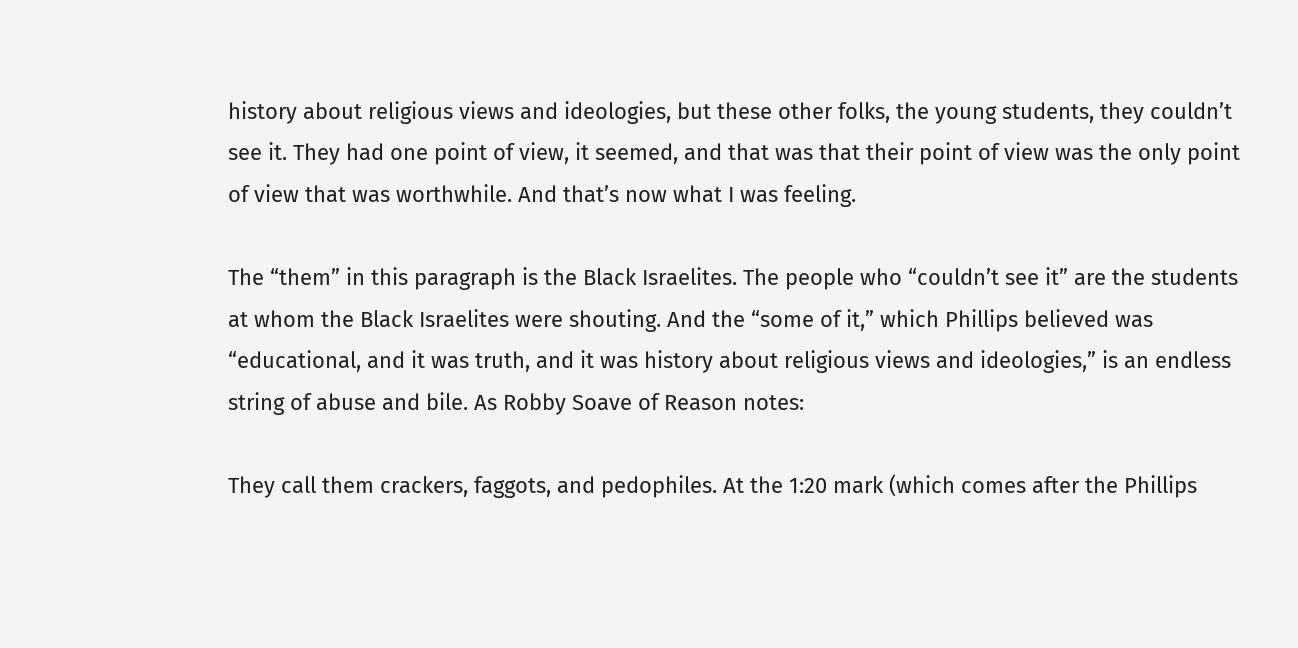history about religious views and ideologies, but these other folks, the young students, they couldn’t see it. They had one point of view, it seemed, and that was that their point of view was the only point of view that was worthwhile. And that’s now what I was feeling.

The “them” in this paragraph is the Black Israelites. The people who “couldn’t see it” are the students at whom the Black Israelites were shouting. And the “some of it,” which Phillips believed was “educational, and it was truth, and it was history about religious views and ideologies,” is an endless string of abuse and bile. As Robby Soave of Reason notes:

They call them crackers, faggots, and pedophiles. At the 1:20 mark (which comes after the Phillips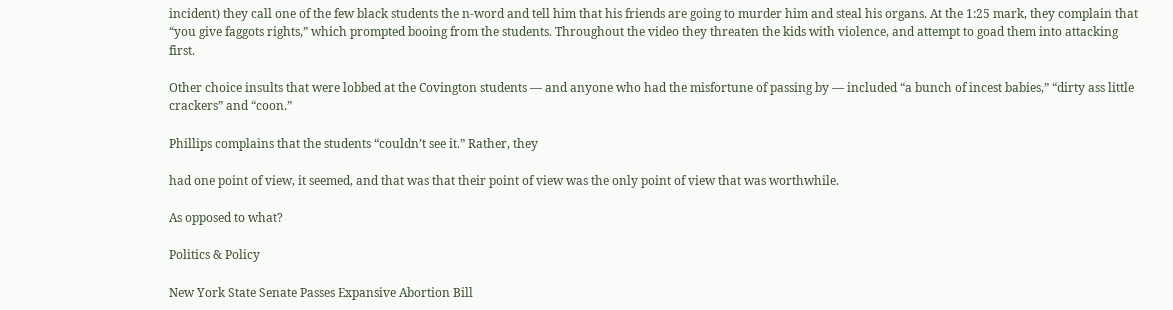incident) they call one of the few black students the n-word and tell him that his friends are going to murder him and steal his organs. At the 1:25 mark, they complain that “you give faggots rights,” which prompted booing from the students. Throughout the video they threaten the kids with violence, and attempt to goad them into attacking first.

Other choice insults that were lobbed at the Covington students — and anyone who had the misfortune of passing by — included “a bunch of incest babies,” “dirty ass little crackers” and “coon.”

Phillips complains that the students “couldn’t see it.” Rather, they

had one point of view, it seemed, and that was that their point of view was the only point of view that was worthwhile.

As opposed to what?

Politics & Policy

New York State Senate Passes Expansive Abortion Bill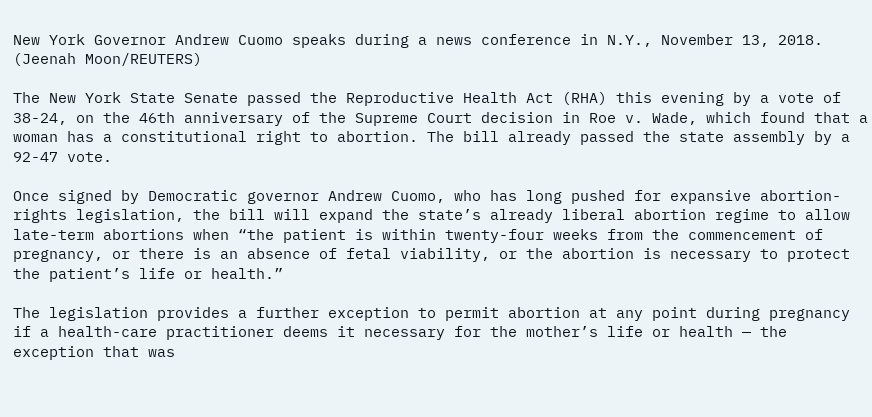New York Governor Andrew Cuomo speaks during a news conference in N.Y., November 13, 2018. (Jeenah Moon/REUTERS)

The New York State Senate passed the Reproductive Health Act (RHA) this evening by a vote of 38-24, on the 46th anniversary of the Supreme Court decision in Roe v. Wade, which found that a woman has a constitutional right to abortion. The bill already passed the state assembly by a 92-47 vote.

Once signed by Democratic governor Andrew Cuomo, who has long pushed for expansive abortion-rights legislation, the bill will expand the state’s already liberal abortion regime to allow late-term abortions when “the patient is within twenty-four weeks from the commencement of pregnancy, or there is an absence of fetal viability, or the abortion is necessary to protect the patient’s life or health.”

The legislation provides a further exception to permit abortion at any point during pregnancy if a health-care practitioner deems it necessary for the mother’s life or health — the exception that was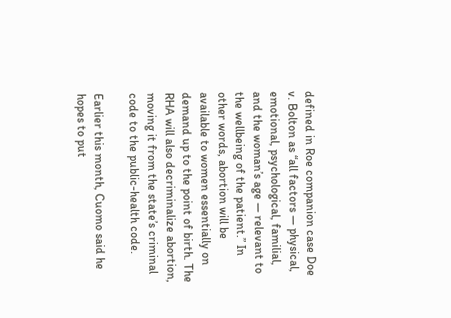defined in Roe companion case Doe v. Bolton as “all factors — physical, emotional, psychological, familial, and the woman’s age — relevant to the wellbeing of the patient.” In other words, abortion will be available to women essentially on demand up to the point of birth. The RHA will also decriminalize abortion, moving it from the state’s criminal code to the public-health code.

Earlier this month, Cuomo said he hopes to put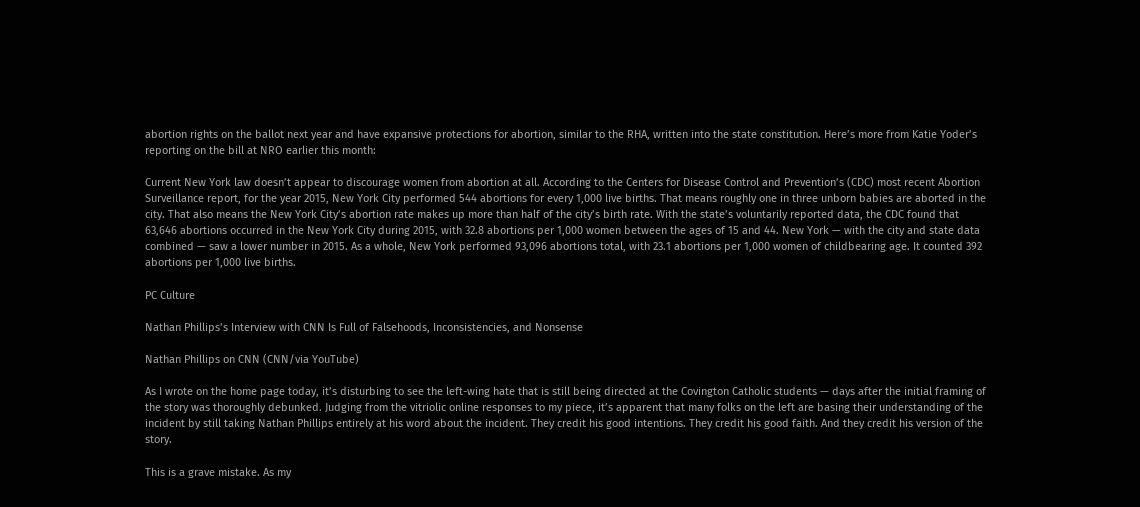abortion rights on the ballot next year and have expansive protections for abortion, similar to the RHA, written into the state constitution. Here’s more from Katie Yoder’s reporting on the bill at NRO earlier this month:

Current New York law doesn’t appear to discourage women from abortion at all. According to the Centers for Disease Control and Prevention’s (CDC) most recent Abortion Surveillance report, for the year 2015, New York City performed 544 abortions for every 1,000 live births. That means roughly one in three unborn babies are aborted in the city. That also means the New York City’s abortion rate makes up more than half of the city’s birth rate. With the state’s voluntarily reported data, the CDC found that 63,646 abortions occurred in the New York City during 2015, with 32.8 abortions per 1,000 women between the ages of 15 and 44. New York — with the city and state data combined — saw a lower number in 2015. As a whole, New York performed 93,096 abortions total, with 23.1 abortions per 1,000 women of childbearing age. It counted 392 abortions per 1,000 live births.

PC Culture

Nathan Phillips’s Interview with CNN Is Full of Falsehoods, Inconsistencies, and Nonsense

Nathan Phillips on CNN (CNN/via YouTube)

As I wrote on the home page today, it’s disturbing to see the left-wing hate that is still being directed at the Covington Catholic students — days after the initial framing of the story was thoroughly debunked. Judging from the vitriolic online responses to my piece, it’s apparent that many folks on the left are basing their understanding of the incident by still taking Nathan Phillips entirely at his word about the incident. They credit his good intentions. They credit his good faith. And they credit his version of the story.

This is a grave mistake. As my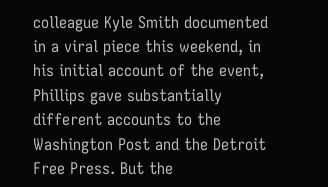colleague Kyle Smith documented in a viral piece this weekend, in his initial account of the event, Phillips gave substantially different accounts to the Washington Post and the Detroit Free Press. But the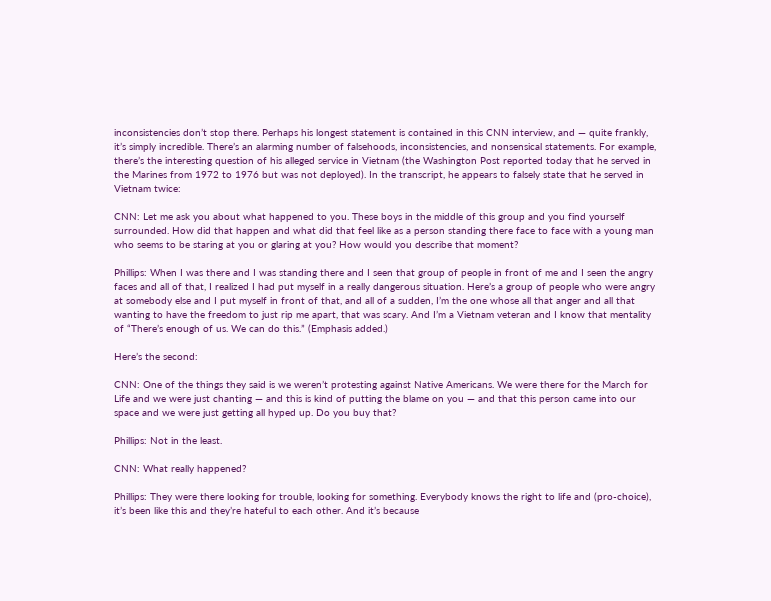inconsistencies don’t stop there. Perhaps his longest statement is contained in this CNN interview, and — quite frankly, it’s simply incredible. There’s an alarming number of falsehoods, inconsistencies, and nonsensical statements. For example, there’s the interesting question of his alleged service in Vietnam (the Washington Post reported today that he served in the Marines from 1972 to 1976 but was not deployed). In the transcript, he appears to falsely state that he served in Vietnam twice:

CNN: Let me ask you about what happened to you. These boys in the middle of this group and you find yourself surrounded. How did that happen and what did that feel like as a person standing there face to face with a young man who seems to be staring at you or glaring at you? How would you describe that moment?

Phillips: When I was there and I was standing there and I seen that group of people in front of me and I seen the angry faces and all of that, I realized I had put myself in a really dangerous situation. Here’s a group of people who were angry at somebody else and I put myself in front of that, and all of a sudden, I’m the one whose all that anger and all that wanting to have the freedom to just rip me apart, that was scary. And I’m a Vietnam veteran and I know that mentality of “There’s enough of us. We can do this.” (Emphasis added.)

Here’s the second:

CNN: One of the things they said is we weren’t protesting against Native Americans. We were there for the March for Life and we were just chanting — and this is kind of putting the blame on you — and that this person came into our space and we were just getting all hyped up. Do you buy that?

Phillips: Not in the least.

CNN: What really happened?

Phillips: They were there looking for trouble, looking for something. Everybody knows the right to life and (pro-choice), it’s been like this and they’re hateful to each other. And it’s because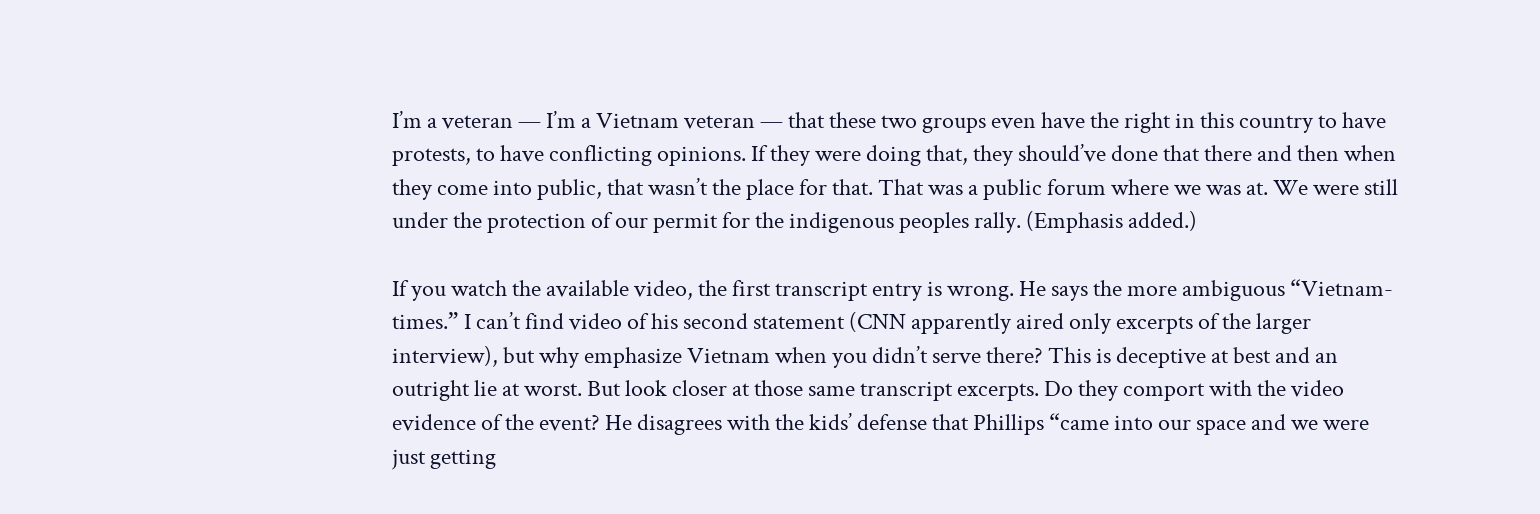I’m a veteran — I’m a Vietnam veteran — that these two groups even have the right in this country to have protests, to have conflicting opinions. If they were doing that, they should’ve done that there and then when they come into public, that wasn’t the place for that. That was a public forum where we was at. We were still under the protection of our permit for the indigenous peoples rally. (Emphasis added.)

If you watch the available video, the first transcript entry is wrong. He says the more ambiguous “Vietnam-times.” I can’t find video of his second statement (CNN apparently aired only excerpts of the larger interview), but why emphasize Vietnam when you didn’t serve there? This is deceptive at best and an outright lie at worst. But look closer at those same transcript excerpts. Do they comport with the video evidence of the event? He disagrees with the kids’ defense that Phillips “came into our space and we were just getting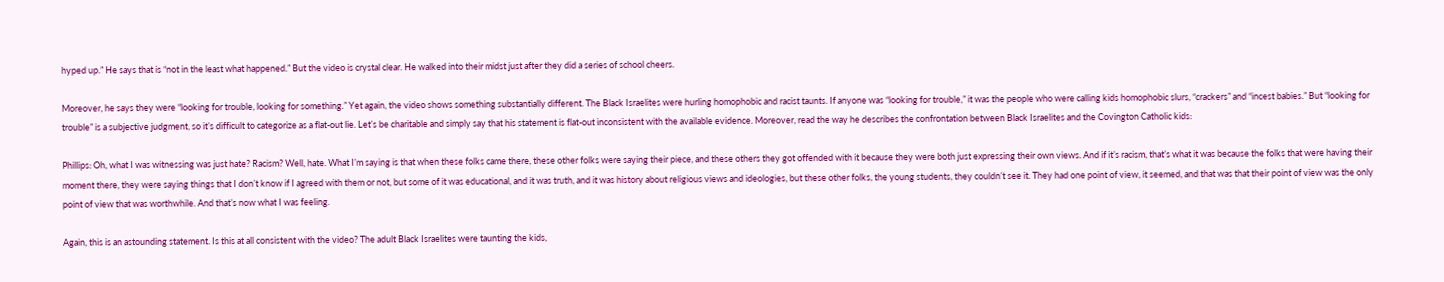hyped up.” He says that is “not in the least what happened.” But the video is crystal clear. He walked into their midst just after they did a series of school cheers.

Moreover, he says they were “looking for trouble, looking for something.” Yet again, the video shows something substantially different. The Black Israelites were hurling homophobic and racist taunts. If anyone was “looking for trouble,” it was the people who were calling kids homophobic slurs, “crackers” and “incest babies.” But “looking for trouble” is a subjective judgment, so it’s difficult to categorize as a flat-out lie. Let’s be charitable and simply say that his statement is flat-out inconsistent with the available evidence. Moreover, read the way he describes the confrontation between Black Israelites and the Covington Catholic kids:

Phillips: Oh, what I was witnessing was just hate? Racism? Well, hate. What I’m saying is that when these folks came there, these other folks were saying their piece, and these others they got offended with it because they were both just expressing their own views. And if it’s racism, that’s what it was because the folks that were having their moment there, they were saying things that I don’t know if I agreed with them or not, but some of it was educational, and it was truth, and it was history about religious views and ideologies, but these other folks, the young students, they couldn’t see it. They had one point of view, it seemed, and that was that their point of view was the only point of view that was worthwhile. And that’s now what I was feeling.

Again, this is an astounding statement. Is this at all consistent with the video? The adult Black Israelites were taunting the kids,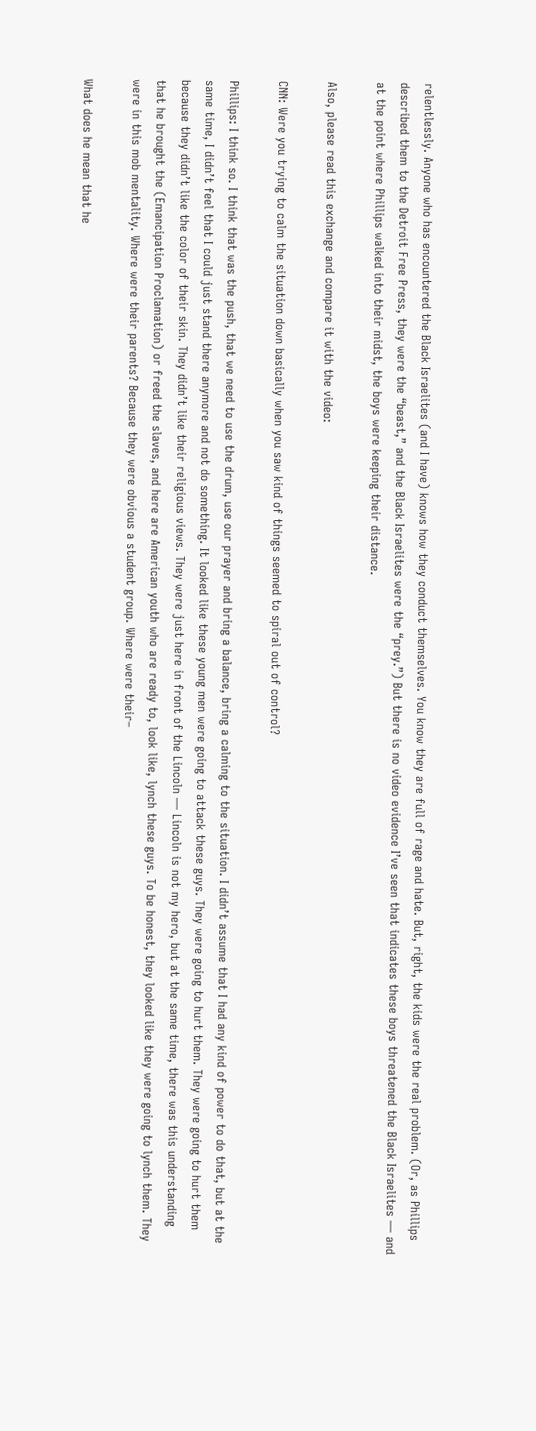relentlessly. Anyone who has encountered the Black Israelites (and I have) knows how they conduct themselves. You know they are full of rage and hate. But, right, the kids were the real problem. (Or, as Phillips described them to the Detroit Free Press, they were the “beast,” and the Black Israelites were the “prey.”) But there is no video evidence I’ve seen that indicates these boys threatened the Black Israelites — and at the point where Phillips walked into their midst, the boys were keeping their distance.

Also, please read this exchange and compare it with the video:

CNN: Were you trying to calm the situation down basically when you saw kind of things seemed to spiral out of control?

Phillips: I think so. I think that was the push, that we need to use the drum, use our prayer and bring a balance, bring a calming to the situation. I didn’t assume that I had any kind of power to do that, but at the same time, I didn’t feel that I could just stand there anymore and not do something. It looked like these young men were going to attack these guys. They were going to hurt them. They were going to hurt them because they didn’t like the color of their skin. They didn’t like their religious views. They were just here in front of the Lincoln — Lincoln is not my hero, but at the same time, there was this understanding that he brought the (Emancipation Proclamation) or freed the slaves, and here are American youth who are ready to, look like, lynch these guys. To be honest, they looked like they were going to lynch them. They were in this mob mentality. Where were their parents? Because they were obvious a student group. Where were their–

What does he mean that he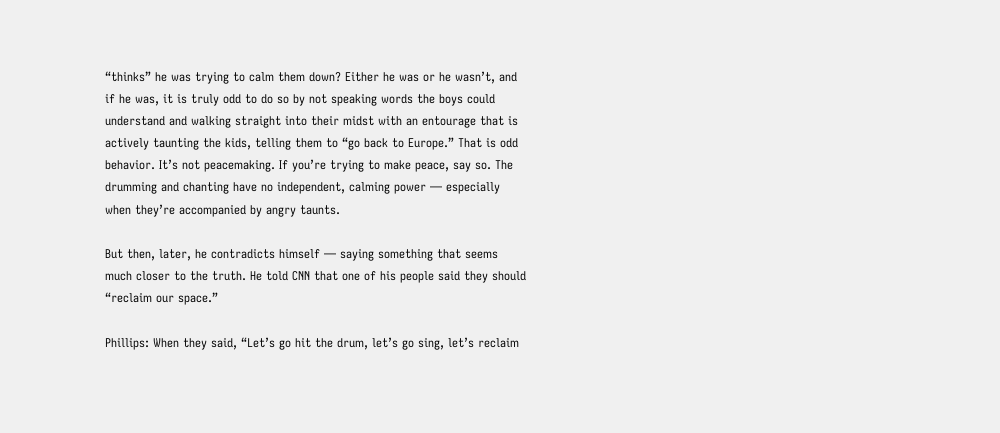“thinks” he was trying to calm them down? Either he was or he wasn’t, and if he was, it is truly odd to do so by not speaking words the boys could understand and walking straight into their midst with an entourage that is actively taunting the kids, telling them to “go back to Europe.” That is odd behavior. It’s not peacemaking. If you’re trying to make peace, say so. The drumming and chanting have no independent, calming power — especially when they’re accompanied by angry taunts.

But then, later, he contradicts himself — saying something that seems much closer to the truth. He told CNN that one of his people said they should “reclaim our space.”

Phillips: When they said, “Let’s go hit the drum, let’s go sing, let’s reclaim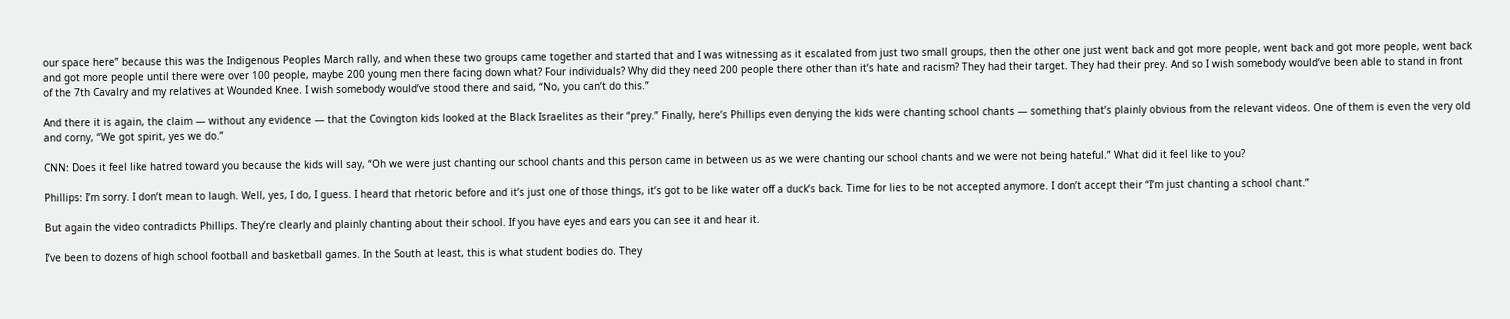our space here” because this was the Indigenous Peoples March rally, and when these two groups came together and started that and I was witnessing as it escalated from just two small groups, then the other one just went back and got more people, went back and got more people, went back and got more people until there were over 100 people, maybe 200 young men there facing down what? Four individuals? Why did they need 200 people there other than it’s hate and racism? They had their target. They had their prey. And so I wish somebody would’ve been able to stand in front of the 7th Cavalry and my relatives at Wounded Knee. I wish somebody would’ve stood there and said, “No, you can’t do this.”

And there it is again, the claim — without any evidence — that the Covington kids looked at the Black Israelites as their “prey.” Finally, here’s Phillips even denying the kids were chanting school chants — something that’s plainly obvious from the relevant videos. One of them is even the very old and corny, “We got spirit, yes we do.”

CNN: Does it feel like hatred toward you because the kids will say, “Oh we were just chanting our school chants and this person came in between us as we were chanting our school chants and we were not being hateful.” What did it feel like to you?

Phillips: I’m sorry. I don’t mean to laugh. Well, yes, I do, I guess. I heard that rhetoric before and it’s just one of those things, it’s got to be like water off a duck’s back. Time for lies to be not accepted anymore. I don’t accept their “I’m just chanting a school chant.”

But again the video contradicts Phillips. They’re clearly and plainly chanting about their school. If you have eyes and ears you can see it and hear it.

I’ve been to dozens of high school football and basketball games. In the South at least, this is what student bodies do. They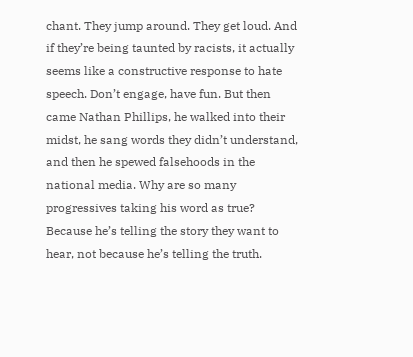chant. They jump around. They get loud. And if they’re being taunted by racists, it actually seems like a constructive response to hate speech. Don’t engage, have fun. But then came Nathan Phillips, he walked into their midst, he sang words they didn’t understand, and then he spewed falsehoods in the national media. Why are so many progressives taking his word as true? Because he’s telling the story they want to hear, not because he’s telling the truth.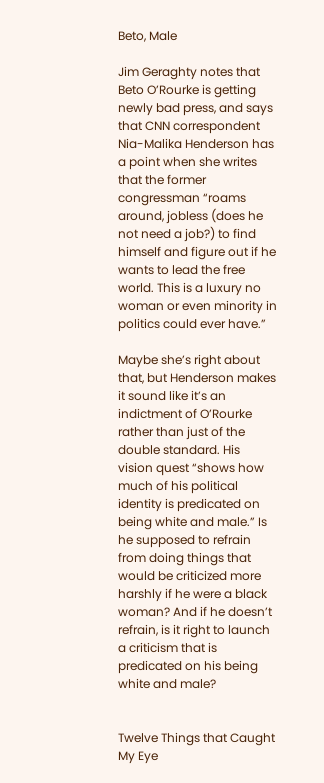Beto, Male

Jim Geraghty notes that Beto O’Rourke is getting newly bad press, and says that CNN correspondent Nia-Malika Henderson has a point when she writes that the former congressman “roams around, jobless (does he not need a job?) to find himself and figure out if he wants to lead the free world. This is a luxury no woman or even minority in politics could ever have.”

Maybe she’s right about that, but Henderson makes it sound like it’s an indictment of O’Rourke rather than just of the double standard. His vision quest “shows how much of his political identity is predicated on being white and male.” Is he supposed to refrain from doing things that would be criticized more harshly if he were a black woman? And if he doesn’t refrain, is it right to launch a criticism that is predicated on his being white and male?


Twelve Things that Caught My Eye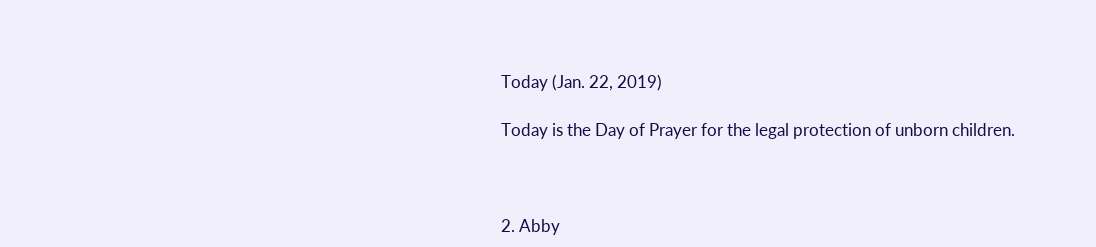Today (Jan. 22, 2019)

Today is the Day of Prayer for the legal protection of unborn children.



2. Abby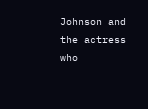Johnson and the actress who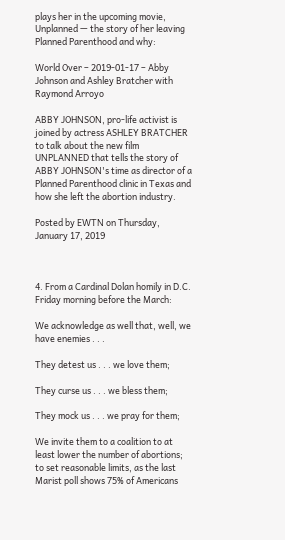plays her in the upcoming movie, Unplanned — the story of her leaving Planned Parenthood and why:

World Over – 2019-01-17 – Abby Johnson and Ashley Bratcher with Raymond Arroyo

ABBY JOHNSON, pro-life activist is joined by actress ASHLEY BRATCHER to talk about the new film UNPLANNED that tells the story of ABBY JOHNSON's time as director of a Planned Parenthood clinic in Texas and how she left the abortion industry.

Posted by EWTN on Thursday, January 17, 2019



4. From a Cardinal Dolan homily in D.C. Friday morning before the March:

We acknowledge as well that, well, we have enemies . . .

They detest us . . . we love them;

They curse us . . . we bless them;

They mock us . . . we pray for them;

We invite them to a coalition to at least lower the number of abortions; to set reasonable limits, as the last Marist poll shows 75% of Americans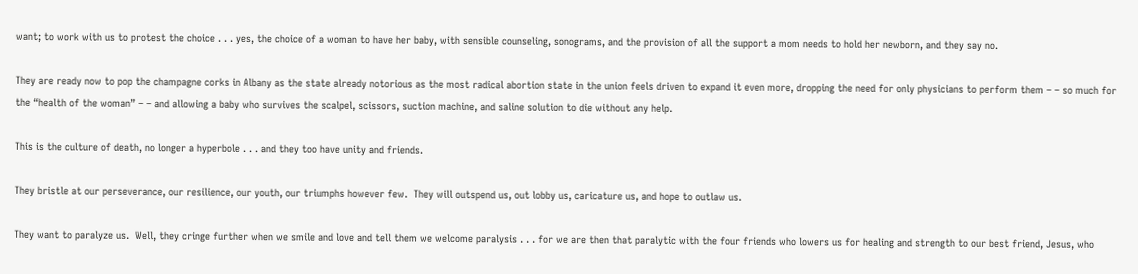want; to work with us to protest the choice . . . yes, the choice of a woman to have her baby, with sensible counseling, sonograms, and the provision of all the support a mom needs to hold her newborn, and they say no.

They are ready now to pop the champagne corks in Albany as the state already notorious as the most radical abortion state in the union feels driven to expand it even more, dropping the need for only physicians to perform them – – so much for the “health of the woman” – – and allowing a baby who survives the scalpel, scissors, suction machine, and saline solution to die without any help.

This is the culture of death, no longer a hyperbole . . . and they too have unity and friends.

They bristle at our perseverance, our resilience, our youth, our triumphs however few.  They will outspend us, out lobby us, caricature us, and hope to outlaw us.

They want to paralyze us.  Well, they cringe further when we smile and love and tell them we welcome paralysis . . . for we are then that paralytic with the four friends who lowers us for healing and strength to our best friend, Jesus, who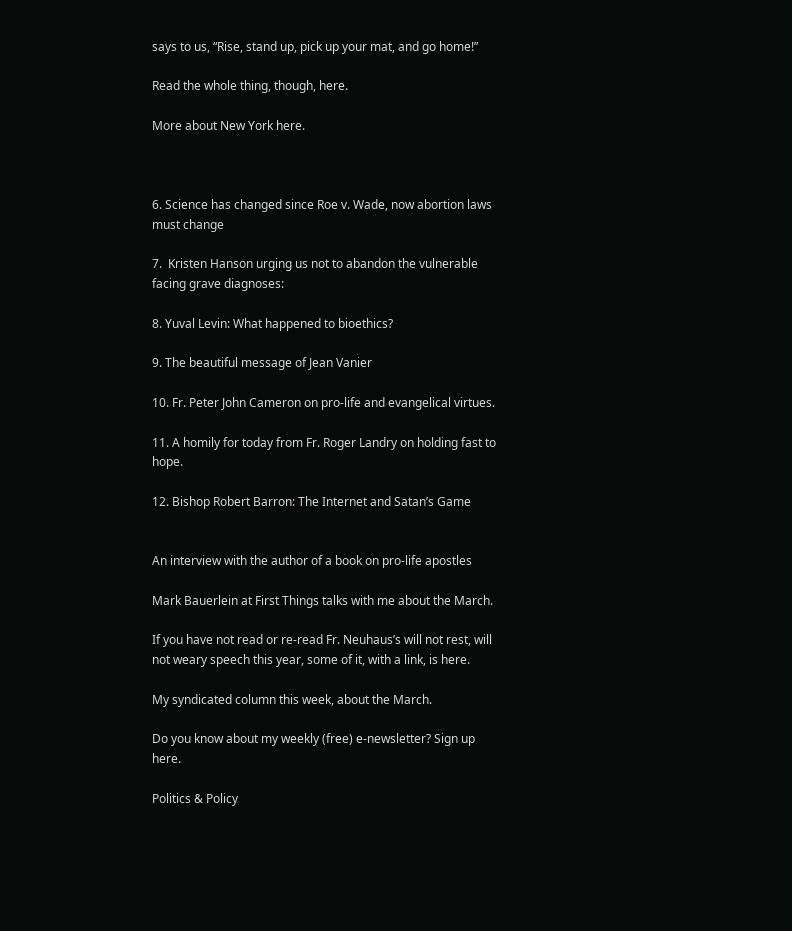says to us, “Rise, stand up, pick up your mat, and go home!”

Read the whole thing, though, here.

More about New York here.



6. Science has changed since Roe v. Wade, now abortion laws must change

7.  Kristen Hanson urging us not to abandon the vulnerable facing grave diagnoses:

8. Yuval Levin: What happened to bioethics?

9. The beautiful message of Jean Vanier

10. Fr. Peter John Cameron on pro-life and evangelical virtues.

11. A homily for today from Fr. Roger Landry on holding fast to hope.

12. Bishop Robert Barron: The Internet and Satan’s Game


An interview with the author of a book on pro-life apostles

Mark Bauerlein at First Things talks with me about the March.

If you have not read or re-read Fr. Neuhaus’s will not rest, will not weary speech this year, some of it, with a link, is here.

My syndicated column this week, about the March.

Do you know about my weekly (free) e-newsletter? Sign up here.

Politics & Policy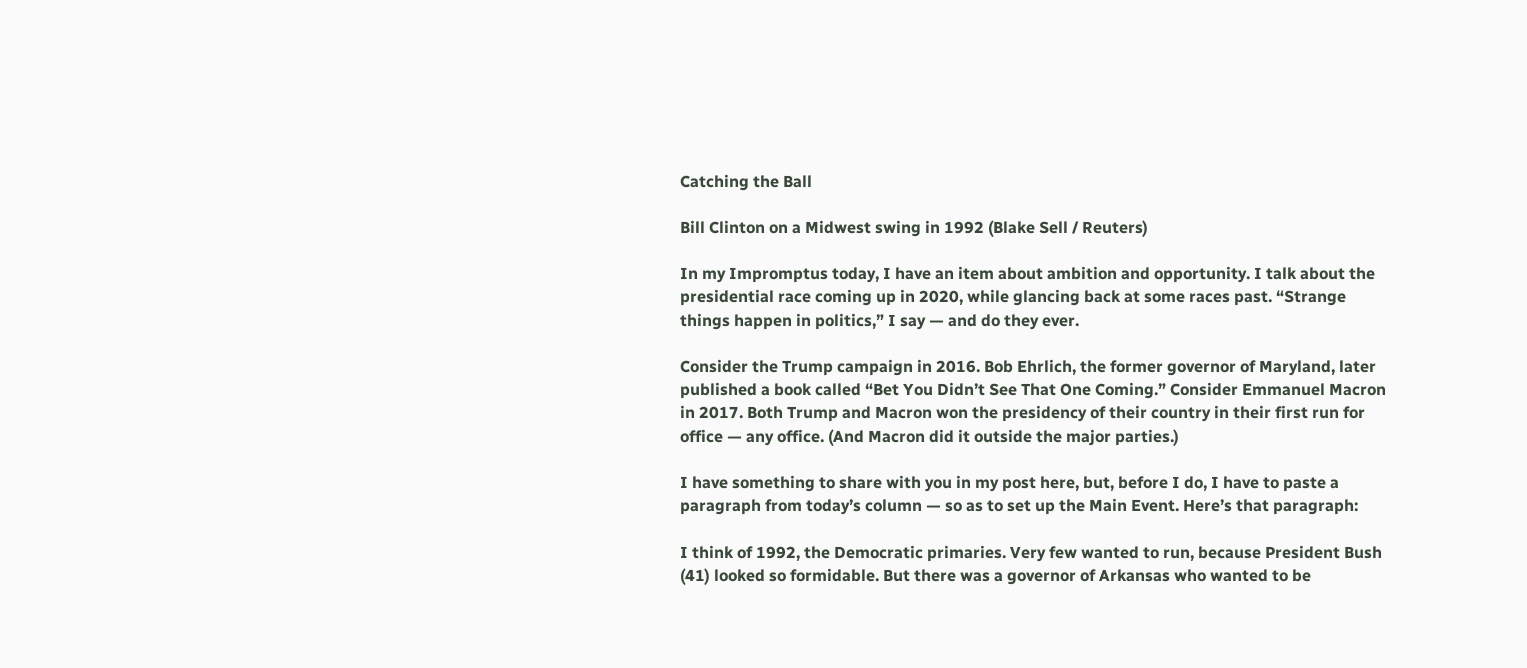Catching the Ball

Bill Clinton on a Midwest swing in 1992 (Blake Sell / Reuters)

In my Impromptus today, I have an item about ambition and opportunity. I talk about the presidential race coming up in 2020, while glancing back at some races past. “Strange things happen in politics,” I say — and do they ever.

Consider the Trump campaign in 2016. Bob Ehrlich, the former governor of Maryland, later published a book called “Bet You Didn’t See That One Coming.” Consider Emmanuel Macron in 2017. Both Trump and Macron won the presidency of their country in their first run for office — any office. (And Macron did it outside the major parties.)

I have something to share with you in my post here, but, before I do, I have to paste a paragraph from today’s column — so as to set up the Main Event. Here’s that paragraph:

I think of 1992, the Democratic primaries. Very few wanted to run, because President Bush (41) looked so formidable. But there was a governor of Arkansas who wanted to be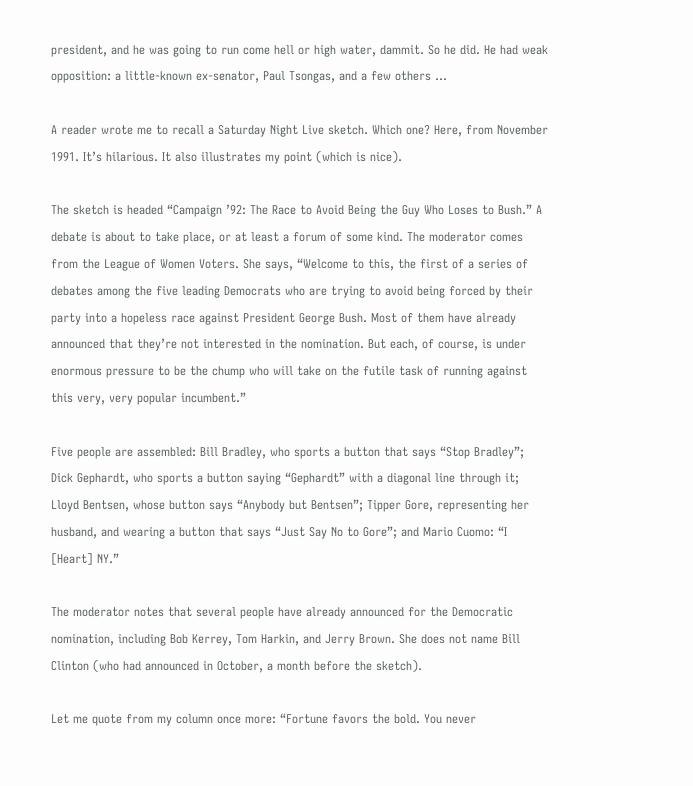president, and he was going to run come hell or high water, dammit. So he did. He had weak opposition: a little-known ex-senator, Paul Tsongas, and a few others …

A reader wrote me to recall a Saturday Night Live sketch. Which one? Here, from November 1991. It’s hilarious. It also illustrates my point (which is nice).

The sketch is headed “Campaign ’92: The Race to Avoid Being the Guy Who Loses to Bush.” A debate is about to take place, or at least a forum of some kind. The moderator comes from the League of Women Voters. She says, “Welcome to this, the first of a series of debates among the five leading Democrats who are trying to avoid being forced by their party into a hopeless race against President George Bush. Most of them have already announced that they’re not interested in the nomination. But each, of course, is under enormous pressure to be the chump who will take on the futile task of running against this very, very popular incumbent.”

Five people are assembled: Bill Bradley, who sports a button that says “Stop Bradley”; Dick Gephardt, who sports a button saying “Gephardt” with a diagonal line through it; Lloyd Bentsen, whose button says “Anybody but Bentsen”; Tipper Gore, representing her husband, and wearing a button that says “Just Say No to Gore”; and Mario Cuomo: “I [Heart] NY.”

The moderator notes that several people have already announced for the Democratic nomination, including Bob Kerrey, Tom Harkin, and Jerry Brown. She does not name Bill Clinton (who had announced in October, a month before the sketch).

Let me quote from my column once more: “Fortune favors the bold. You never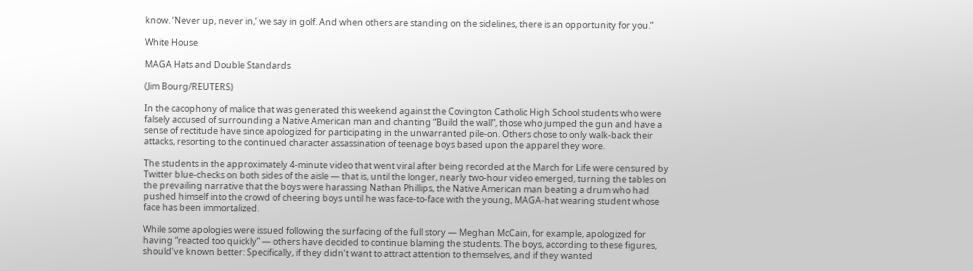know. ‘Never up, never in,’ we say in golf. And when others are standing on the sidelines, there is an opportunity for you.”

White House

MAGA Hats and Double Standards

(Jim Bourg/REUTERS)

In the cacophony of malice that was generated this weekend against the Covington Catholic High School students who were falsely accused of surrounding a Native American man and chanting “Build the wall”, those who jumped the gun and have a sense of rectitude have since apologized for participating in the unwarranted pile-on. Others chose to only walk-back their attacks, resorting to the continued character assassination of teenage boys based upon the apparel they wore.

The students in the approximately 4-minute video that went viral after being recorded at the March for Life were censured by Twitter blue-checks on both sides of the aisle — that is, until the longer, nearly two-hour video emerged, turning the tables on the prevailing narrative that the boys were harassing Nathan Phillips, the Native American man beating a drum who had pushed himself into the crowd of cheering boys until he was face-to-face with the young, MAGA-hat wearing student whose face has been immortalized.

While some apologies were issued following the surfacing of the full story — Meghan McCain, for example, apologized for having “reacted too quickly” — others have decided to continue blaming the students. The boys, according to these figures, should’ve known better: Specifically, if they didn’t want to attract attention to themselves, and if they wanted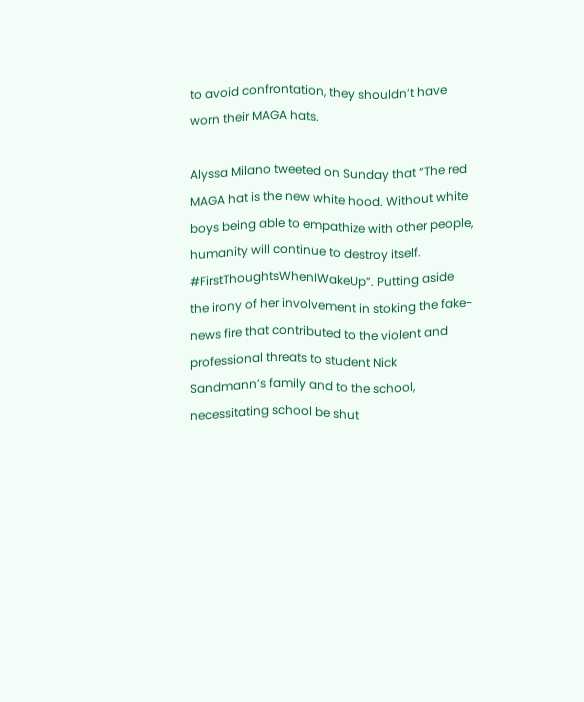to avoid confrontation, they shouldn’t have worn their MAGA hats.

Alyssa Milano tweeted on Sunday that “The red MAGA hat is the new white hood. Without white boys being able to empathize with other people, humanity will continue to destroy itself. #FirstThoughtsWhenIWakeUp”. Putting aside the irony of her involvement in stoking the fake-news fire that contributed to the violent and professional threats to student Nick Sandmann’s family and to the school, necessitating school be shut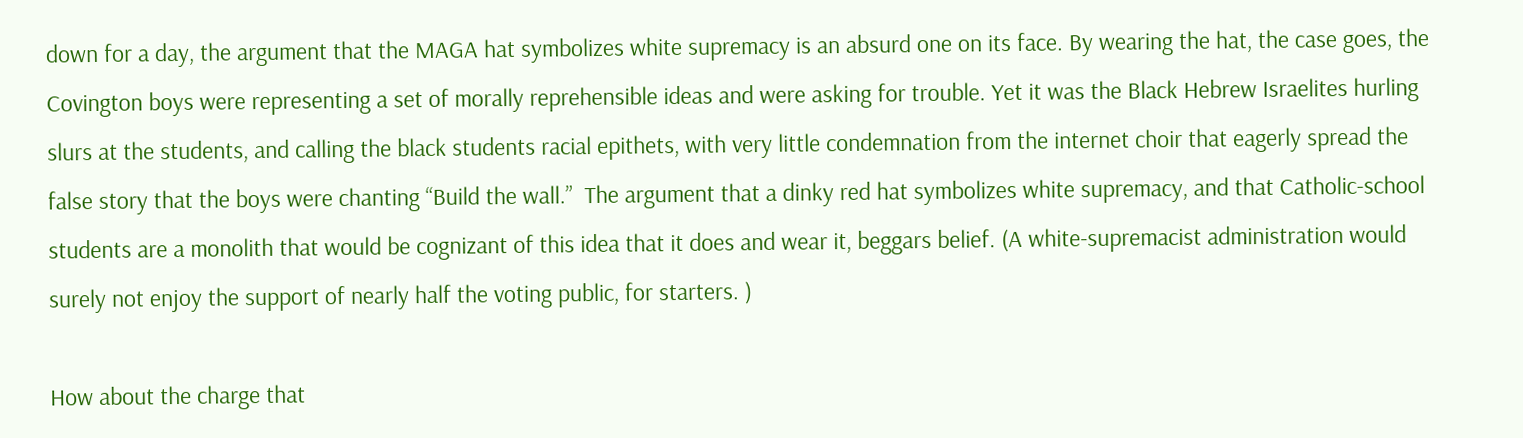down for a day, the argument that the MAGA hat symbolizes white supremacy is an absurd one on its face. By wearing the hat, the case goes, the Covington boys were representing a set of morally reprehensible ideas and were asking for trouble. Yet it was the Black Hebrew Israelites hurling slurs at the students, and calling the black students racial epithets, with very little condemnation from the internet choir that eagerly spread the false story that the boys were chanting “Build the wall.”  The argument that a dinky red hat symbolizes white supremacy, and that Catholic-school students are a monolith that would be cognizant of this idea that it does and wear it, beggars belief. (A white-supremacist administration would surely not enjoy the support of nearly half the voting public, for starters. )

How about the charge that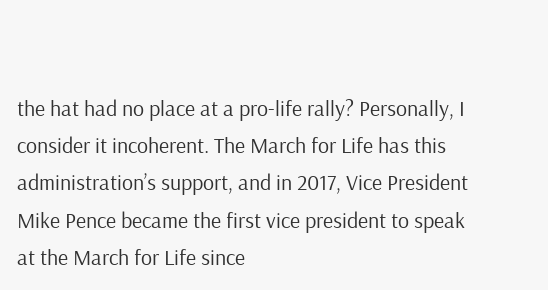the hat had no place at a pro-life rally? Personally, I consider it incoherent. The March for Life has this administration’s support, and in 2017, Vice President Mike Pence became the first vice president to speak at the March for Life since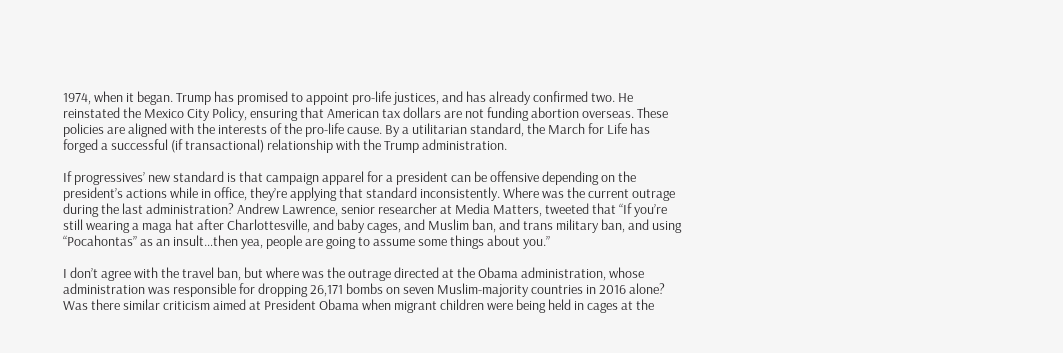1974, when it began. Trump has promised to appoint pro-life justices, and has already confirmed two. He reinstated the Mexico City Policy, ensuring that American tax dollars are not funding abortion overseas. These policies are aligned with the interests of the pro-life cause. By a utilitarian standard, the March for Life has forged a successful (if transactional) relationship with the Trump administration.

If progressives’ new standard is that campaign apparel for a president can be offensive depending on the president’s actions while in office, they’re applying that standard inconsistently. Where was the current outrage during the last administration? Andrew Lawrence, senior researcher at Media Matters, tweeted that “If you’re still wearing a maga hat after Charlottesville, and baby cages, and Muslim ban, and trans military ban, and using “Pocahontas” as an insult…then yea, people are going to assume some things about you.”

I don’t agree with the travel ban, but where was the outrage directed at the Obama administration, whose administration was responsible for dropping 26,171 bombs on seven Muslim-majority countries in 2016 alone? Was there similar criticism aimed at President Obama when migrant children were being held in cages at the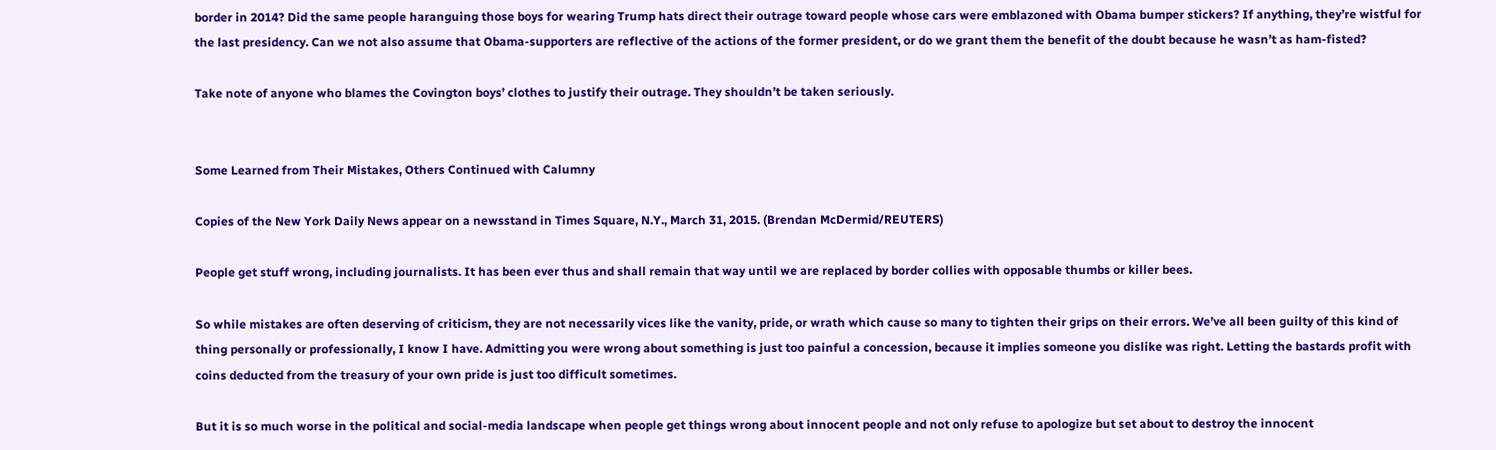border in 2014? Did the same people haranguing those boys for wearing Trump hats direct their outrage toward people whose cars were emblazoned with Obama bumper stickers? If anything, they’re wistful for the last presidency. Can we not also assume that Obama-supporters are reflective of the actions of the former president, or do we grant them the benefit of the doubt because he wasn’t as ham-fisted?

Take note of anyone who blames the Covington boys’ clothes to justify their outrage. They shouldn’t be taken seriously.


Some Learned from Their Mistakes, Others Continued with Calumny

Copies of the New York Daily News appear on a newsstand in Times Square, N.Y., March 31, 2015. (Brendan McDermid/REUTERS)

People get stuff wrong, including journalists. It has been ever thus and shall remain that way until we are replaced by border collies with opposable thumbs or killer bees.

So while mistakes are often deserving of criticism, they are not necessarily vices like the vanity, pride, or wrath which cause so many to tighten their grips on their errors. We’ve all been guilty of this kind of thing personally or professionally, I know I have. Admitting you were wrong about something is just too painful a concession, because it implies someone you dislike was right. Letting the bastards profit with coins deducted from the treasury of your own pride is just too difficult sometimes.

But it is so much worse in the political and social-media landscape when people get things wrong about innocent people and not only refuse to apologize but set about to destroy the innocent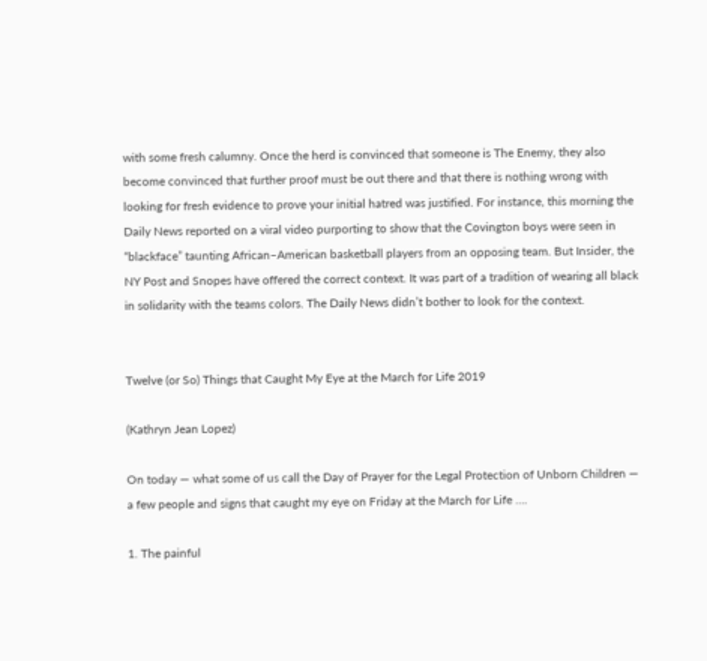with some fresh calumny. Once the herd is convinced that someone is The Enemy, they also become convinced that further proof must be out there and that there is nothing wrong with looking for fresh evidence to prove your initial hatred was justified. For instance, this morning the Daily News reported on a viral video purporting to show that the Covington boys were seen in “blackface” taunting African–American basketball players from an opposing team. But Insider, the NY Post and Snopes have offered the correct context. It was part of a tradition of wearing all black in solidarity with the teams colors. The Daily News didn’t bother to look for the context.


Twelve (or So) Things that Caught My Eye at the March for Life 2019

(Kathryn Jean Lopez)

On today — what some of us call the Day of Prayer for the Legal Protection of Unborn Children — a few people and signs that caught my eye on Friday at the March for Life ….

1. The painful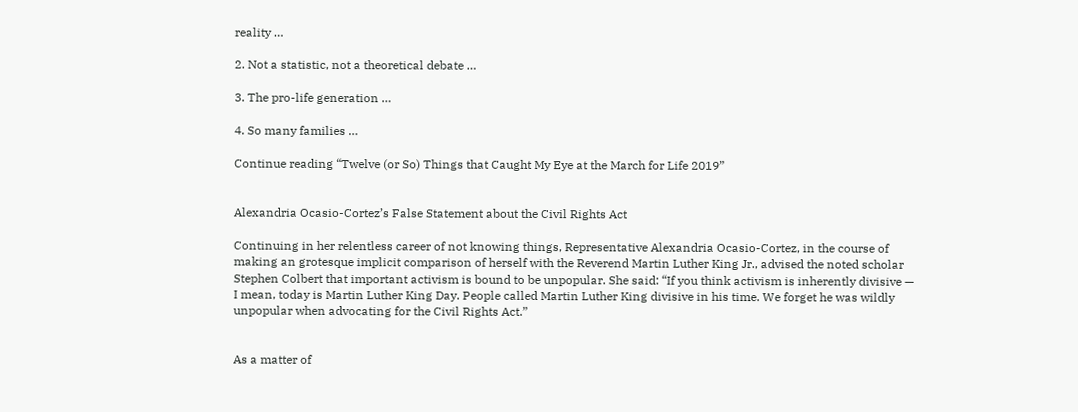reality …

2. Not a statistic, not a theoretical debate …

3. The pro-life generation …

4. So many families …

Continue reading “Twelve (or So) Things that Caught My Eye at the March for Life 2019”


Alexandria Ocasio-Cortez’s False Statement about the Civil Rights Act

Continuing in her relentless career of not knowing things, Representative Alexandria Ocasio-Cortez, in the course of making an grotesque implicit comparison of herself with the Reverend Martin Luther King Jr., advised the noted scholar Stephen Colbert that important activism is bound to be unpopular. She said: “If you think activism is inherently divisive — I mean, today is Martin Luther King Day. People called Martin Luther King divisive in his time. We forget he was wildly unpopular when advocating for the Civil Rights Act.”


As a matter of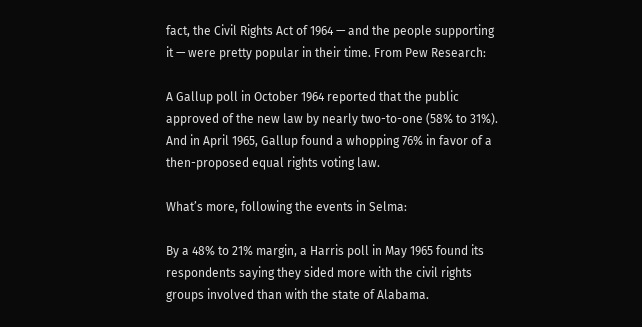fact, the Civil Rights Act of 1964 — and the people supporting it — were pretty popular in their time. From Pew Research:

A Gallup poll in October 1964 reported that the public approved of the new law by nearly two-to-one (58% to 31%). And in April 1965, Gallup found a whopping 76% in favor of a then-proposed equal rights voting law.

What’s more, following the events in Selma:

By a 48% to 21% margin, a Harris poll in May 1965 found its respondents saying they sided more with the civil rights groups involved than with the state of Alabama.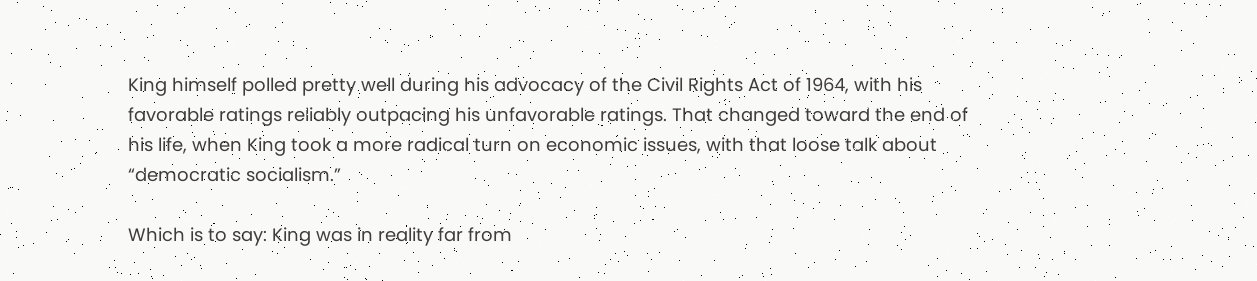King himself polled pretty well during his advocacy of the Civil Rights Act of 1964, with his favorable ratings reliably outpacing his unfavorable ratings. That changed toward the end of his life, when King took a more radical turn on economic issues, with that loose talk about “democratic socialism.”

Which is to say: King was in reality far from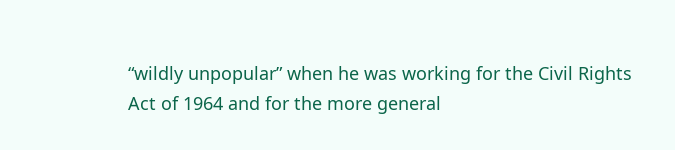“wildly unpopular” when he was working for the Civil Rights Act of 1964 and for the more general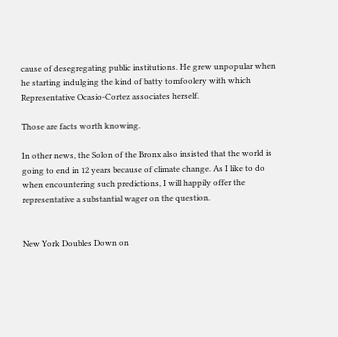cause of desegregating public institutions. He grew unpopular when he starting indulging the kind of batty tomfoolery with which Representative Ocasio-Cortez associates herself.

Those are facts worth knowing.

In other news, the Solon of the Bronx also insisted that the world is going to end in 12 years because of climate change. As I like to do when encountering such predictions, I will happily offer the representative a substantial wager on the question.


New York Doubles Down on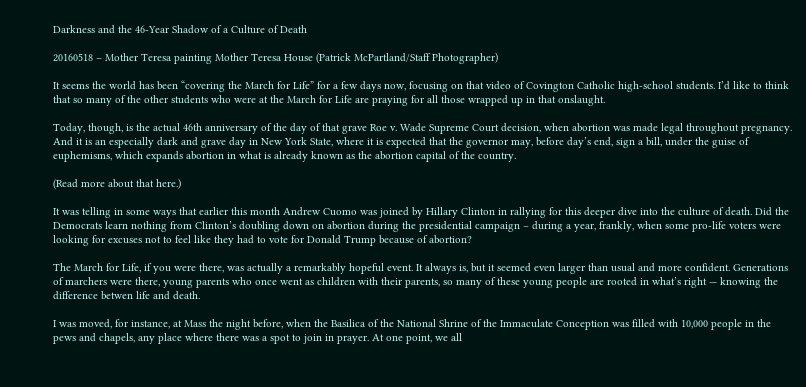Darkness and the 46-Year Shadow of a Culture of Death

20160518 – Mother Teresa painting Mother Teresa House (Patrick McPartland/Staff Photographer)

It seems the world has been “covering the March for Life” for a few days now, focusing on that video of Covington Catholic high-school students. I’d like to think that so many of the other students who were at the March for Life are praying for all those wrapped up in that onslaught.

Today, though, is the actual 46th anniversary of the day of that grave Roe v. Wade Supreme Court decision, when abortion was made legal throughout pregnancy. And it is an especially dark and grave day in New York State, where it is expected that the governor may, before day’s end, sign a bill, under the guise of euphemisms, which expands abortion in what is already known as the abortion capital of the country.

(Read more about that here.)

It was telling in some ways that earlier this month Andrew Cuomo was joined by Hillary Clinton in rallying for this deeper dive into the culture of death. Did the Democrats learn nothing from Clinton’s doubling down on abortion during the presidential campaign – during a year, frankly, when some pro-life voters were looking for excuses not to feel like they had to vote for Donald Trump because of abortion?

The March for Life, if you were there, was actually a remarkably hopeful event. It always is, but it seemed even larger than usual and more confident. Generations of marchers were there, young parents who once went as children with their parents, so many of these young people are rooted in what’s right — knowing the difference betwen life and death.

I was moved, for instance, at Mass the night before, when the Basilica of the National Shrine of the Immaculate Conception was filled with 10,000 people in the pews and chapels, any place where there was a spot to join in prayer. At one point, we all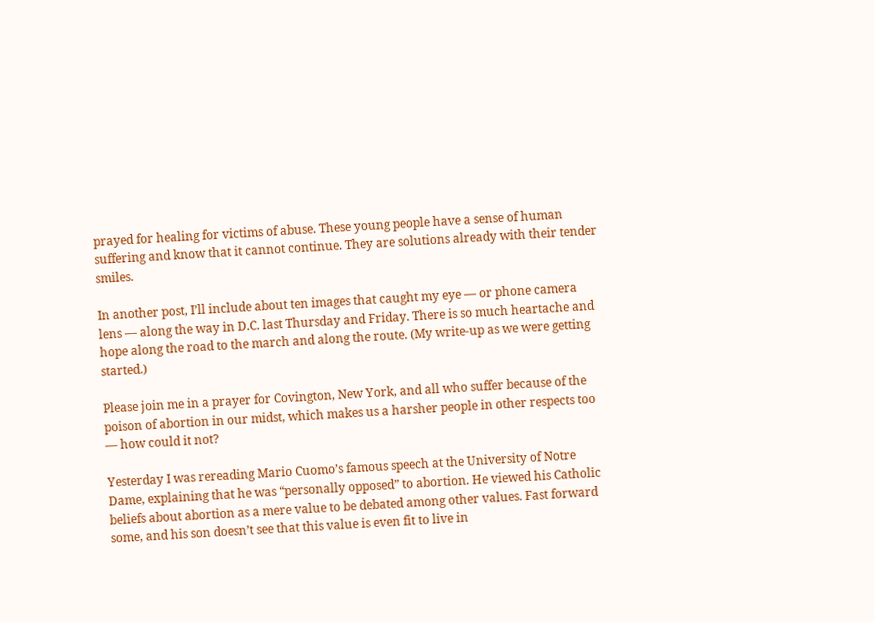prayed for healing for victims of abuse. These young people have a sense of human suffering and know that it cannot continue. They are solutions already with their tender smiles.

In another post, I’ll include about ten images that caught my eye — or phone camera lens — along the way in D.C. last Thursday and Friday. There is so much heartache and hope along the road to the march and along the route. (My write-up as we were getting started.)

Please join me in a prayer for Covington, New York, and all who suffer because of the poison of abortion in our midst, which makes us a harsher people in other respects too — how could it not?

Yesterday I was rereading Mario Cuomo’s famous speech at the University of Notre Dame, explaining that he was “personally opposed” to abortion. He viewed his Catholic beliefs about abortion as a mere value to be debated among other values. Fast forward some, and his son doesn’t see that this value is even fit to live in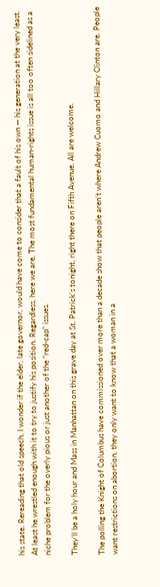his state. Rereading that old speech, I wonder if the elder, late governor, would have come to consider that a fault of his own — his generation at the very least. At least he wrestled enough with it to try to justify his position. Regardless, here we are. The most fundamental human-rights issue is all too often sidelined as a niche problem for the overly pious or just another of the “red-cap” issues.

They’ll be a holy hour and Mass in Manhattan on this grave day at St. Patrick’s tonight, right there on Fifth Avenue. All are welcome.

The polling the Knight of Columbus have commissioned over more than a decade show that people aren’t where Andrew Cuomo and Hillary Clinton are. People want restrictions on abortion, they only want to know that a woman in a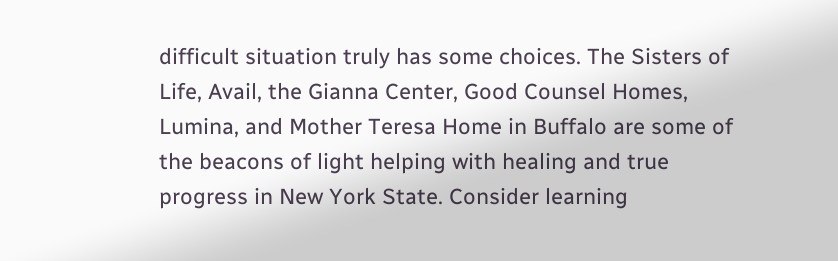difficult situation truly has some choices. The Sisters of Life, Avail, the Gianna Center, Good Counsel Homes, Lumina, and Mother Teresa Home in Buffalo are some of the beacons of light helping with healing and true progress in New York State. Consider learning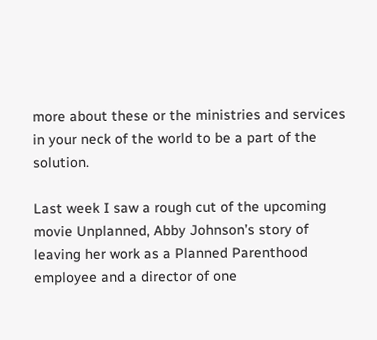more about these or the ministries and services in your neck of the world to be a part of the solution.

Last week I saw a rough cut of the upcoming movie Unplanned, Abby Johnson’s story of leaving her work as a Planned Parenthood employee and a director of one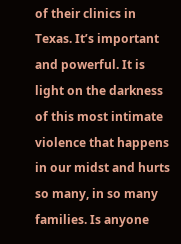of their clinics in Texas. It’s important and powerful. It is light on the darkness of this most intimate violence that happens in our midst and hurts so many, in so many families. Is anyone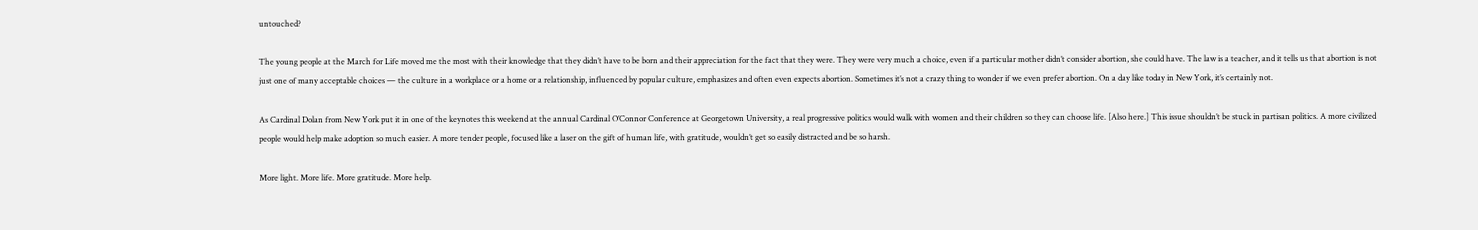untouched?

The young people at the March for Life moved me the most with their knowledge that they didn’t have to be born and their appreciation for the fact that they were. They were very much a choice, even if a particular mother didn’t consider abortion, she could have. The law is a teacher, and it tells us that abortion is not just one of many acceptable choices — the culture in a workplace or a home or a relationship, influenced by popular culture, emphasizes and often even expects abortion. Sometimes it’s not a crazy thing to wonder if we even prefer abortion. On a day like today in New York, it’s certainly not.

As Cardinal Dolan from New York put it in one of the keynotes this weekend at the annual Cardinal O’Connor Conference at Georgetown University, a real progressive politics would walk with women and their children so they can choose life. [Also here.] This issue shouldn’t be stuck in partisan politics. A more civilized people would help make adoption so much easier. A more tender people, focused like a laser on the gift of human life, with gratitude, wouldn’t get so easily distracted and be so harsh.

More light. More life. More gratitude. More help.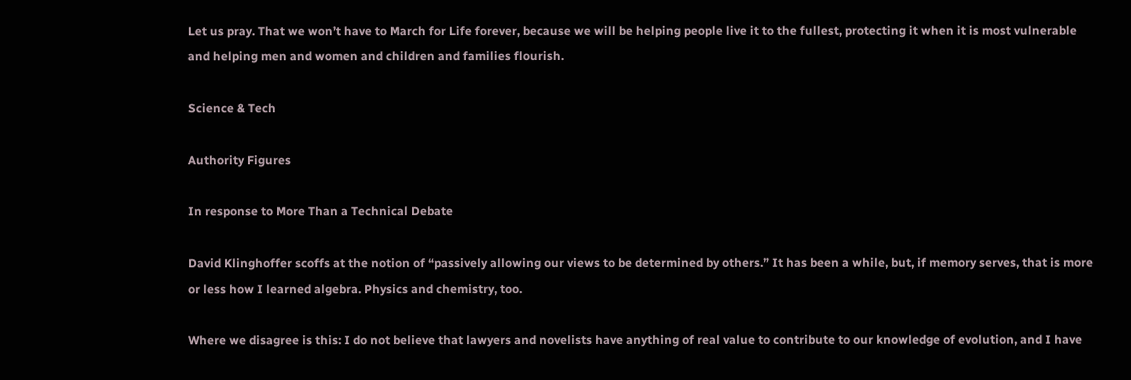Let us pray. That we won’t have to March for Life forever, because we will be helping people live it to the fullest, protecting it when it is most vulnerable and helping men and women and children and families flourish.

Science & Tech

Authority Figures

In response to More Than a Technical Debate

David Klinghoffer scoffs at the notion of “passively allowing our views to be determined by others.” It has been a while, but, if memory serves, that is more or less how I learned algebra. Physics and chemistry, too.

Where we disagree is this: I do not believe that lawyers and novelists have anything of real value to contribute to our knowledge of evolution, and I have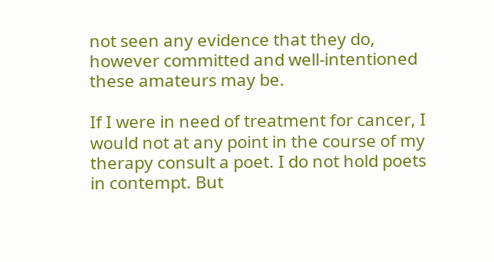not seen any evidence that they do, however committed and well-intentioned these amateurs may be.

If I were in need of treatment for cancer, I would not at any point in the course of my therapy consult a poet. I do not hold poets in contempt. But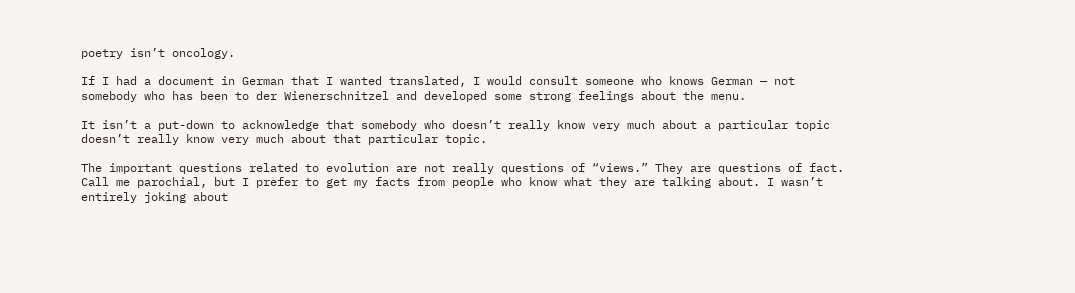poetry isn’t oncology.

If I had a document in German that I wanted translated, I would consult someone who knows German — not somebody who has been to der Wienerschnitzel and developed some strong feelings about the menu.

It isn’t a put-down to acknowledge that somebody who doesn’t really know very much about a particular topic doesn’t really know very much about that particular topic.

The important questions related to evolution are not really questions of “views.” They are questions of fact. Call me parochial, but I prefer to get my facts from people who know what they are talking about. I wasn’t entirely joking about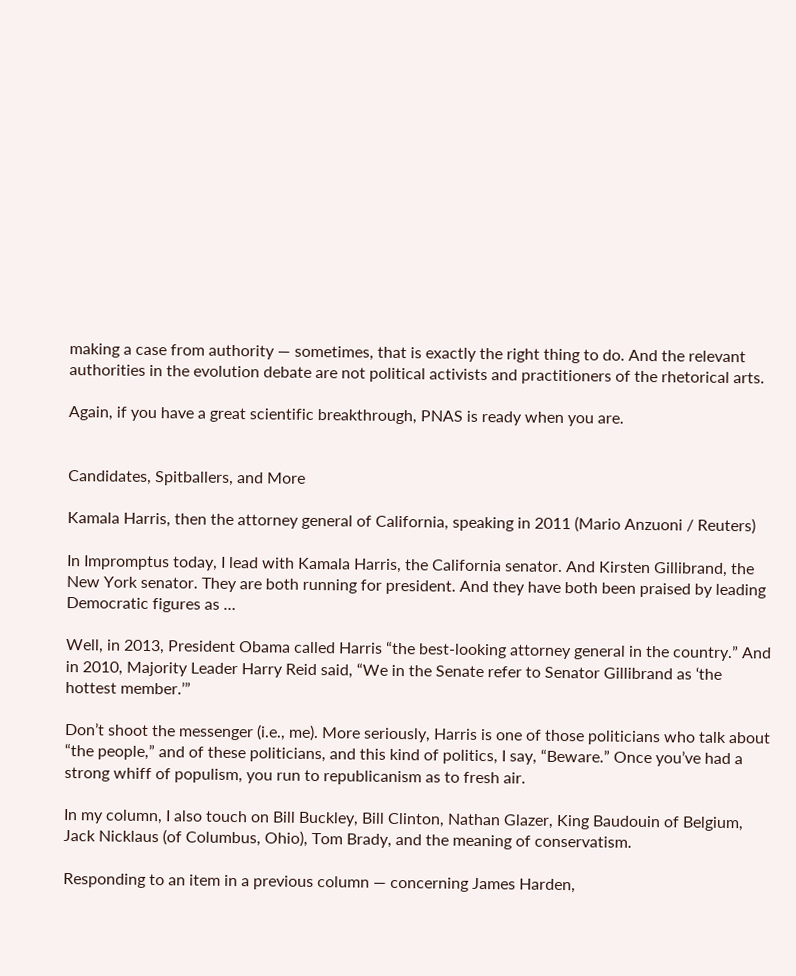making a case from authority — sometimes, that is exactly the right thing to do. And the relevant authorities in the evolution debate are not political activists and practitioners of the rhetorical arts.

Again, if you have a great scientific breakthrough, PNAS is ready when you are.


Candidates, Spitballers, and More

Kamala Harris, then the attorney general of California, speaking in 2011 (Mario Anzuoni / Reuters)

In Impromptus today, I lead with Kamala Harris, the California senator. And Kirsten Gillibrand, the New York senator. They are both running for president. And they have both been praised by leading Democratic figures as …

Well, in 2013, President Obama called Harris “the best-looking attorney general in the country.” And in 2010, Majority Leader Harry Reid said, “We in the Senate refer to Senator Gillibrand as ‘the hottest member.’”

Don’t shoot the messenger (i.e., me). More seriously, Harris is one of those politicians who talk about “the people,” and of these politicians, and this kind of politics, I say, “Beware.” Once you’ve had a strong whiff of populism, you run to republicanism as to fresh air.

In my column, I also touch on Bill Buckley, Bill Clinton, Nathan Glazer, King Baudouin of Belgium, Jack Nicklaus (of Columbus, Ohio), Tom Brady, and the meaning of conservatism.

Responding to an item in a previous column — concerning James Harden,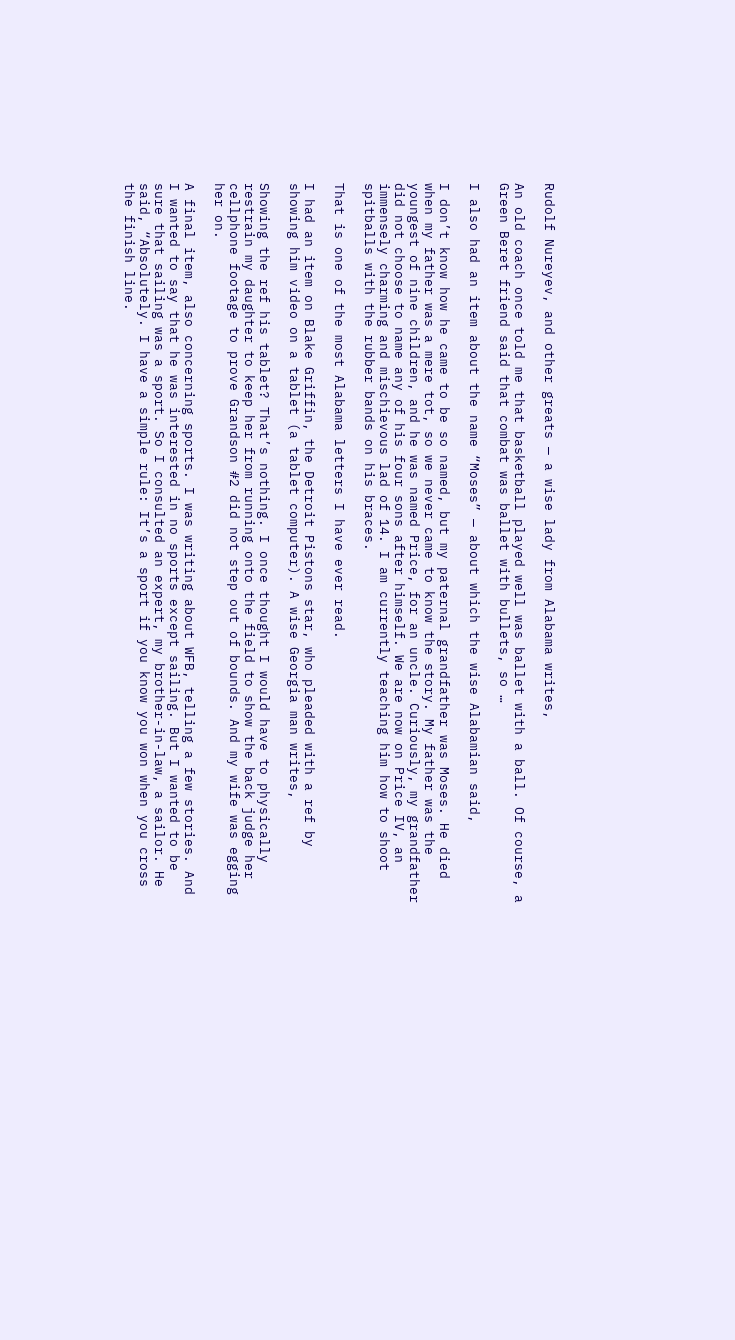Rudolf Nureyev, and other greats — a wise lady from Alabama writes,

An old coach once told me that basketball played well was ballet with a ball. Of course, a Green Beret friend said that combat was ballet with bullets, so …

I also had an item about the name “Moses” — about which the wise Alabamian said,

I don’t know how he came to be so named, but my paternal grandfather was Moses. He died when my father was a mere tot, so we never came to know the story. My father was the youngest of nine children, and he was named Price, for an uncle. Curiously, my grandfather did not choose to name any of his four sons after himself. We are now on Price IV, an immensely charming and mischievous lad of 14. I am currently teaching him how to shoot spitballs with the rubber bands on his braces.

That is one of the most Alabama letters I have ever read.

I had an item on Blake Griffin, the Detroit Pistons star, who pleaded with a ref by showing him video on a tablet (a tablet computer). A wise Georgia man writes,

Showing the ref his tablet? That’s nothing. I once thought I would have to physically restrain my daughter to keep her from running onto the field to show the back judge her cellphone footage to prove Grandson #2 did not step out of bounds. And my wife was egging her on.

A final item, also concerning sports. I was writing about WFB, telling a few stories. And I wanted to say that he was interested in no sports except sailing. But I wanted to be sure that sailing was a sport. So I consulted an expert, my brother-in-law, a sailor. He said, “Absolutely. I have a simple rule: It’s a sport if you know you won when you cross the finish line.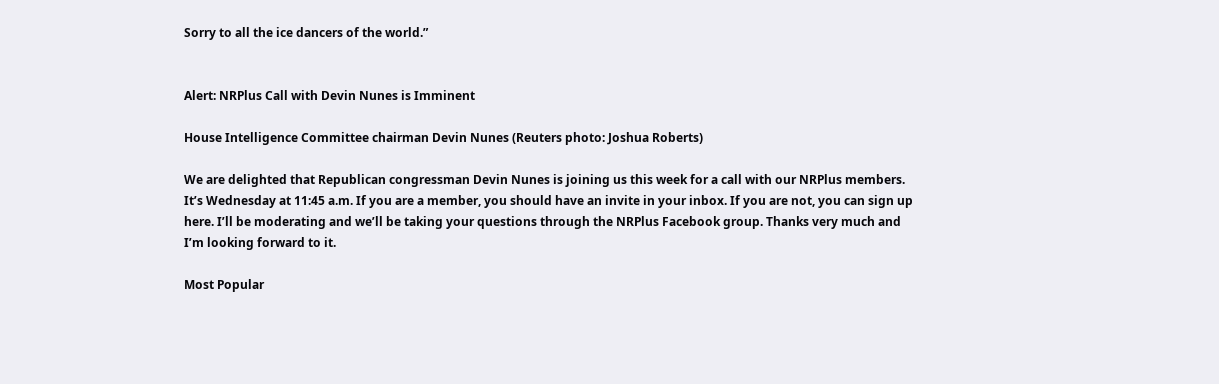Sorry to all the ice dancers of the world.”


Alert: NRPlus Call with Devin Nunes is Imminent

House Intelligence Committee chairman Devin Nunes (Reuters photo: Joshua Roberts)

We are delighted that Republican congressman Devin Nunes is joining us this week for a call with our NRPlus members. It’s Wednesday at 11:45 a.m. If you are a member, you should have an invite in your inbox. If you are not, you can sign up here. I’ll be moderating and we’ll be taking your questions through the NRPlus Facebook group. Thanks very much and I’m looking forward to it.

Most Popular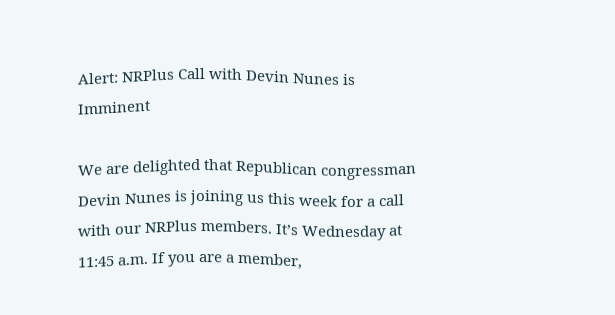Alert: NRPlus Call with Devin Nunes is Imminent

We are delighted that Republican congressman Devin Nunes is joining us this week for a call with our NRPlus members. It’s Wednesday at 11:45 a.m. If you are a member,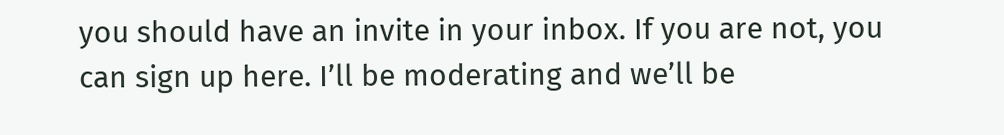you should have an invite in your inbox. If you are not, you can sign up here. I’ll be moderating and we’ll be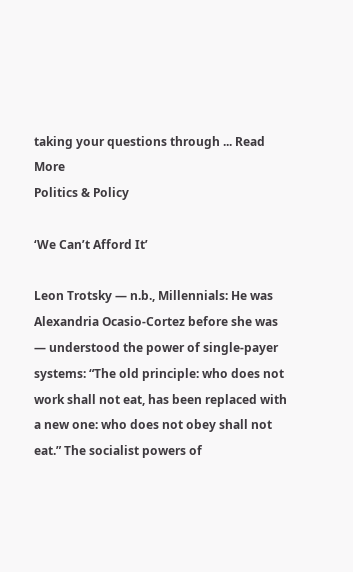taking your questions through ... Read More
Politics & Policy

‘We Can’t Afford It’

Leon Trotsky — n.b., Millennials: He was Alexandria Ocasio-Cortez before she was — understood the power of single-payer systems: “The old principle: who does not work shall not eat, has been replaced with a new one: who does not obey shall not eat.” The socialist powers of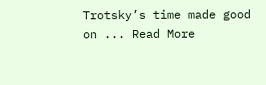Trotsky’s time made good on ... Read More